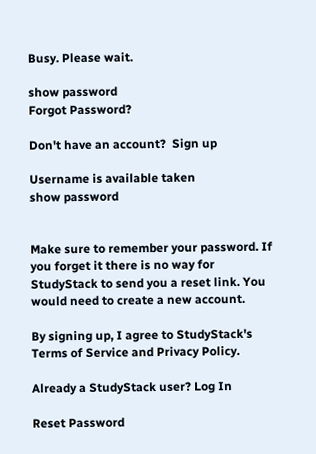Busy. Please wait.

show password
Forgot Password?

Don't have an account?  Sign up

Username is available taken
show password


Make sure to remember your password. If you forget it there is no way for StudyStack to send you a reset link. You would need to create a new account.

By signing up, I agree to StudyStack's Terms of Service and Privacy Policy.

Already a StudyStack user? Log In

Reset Password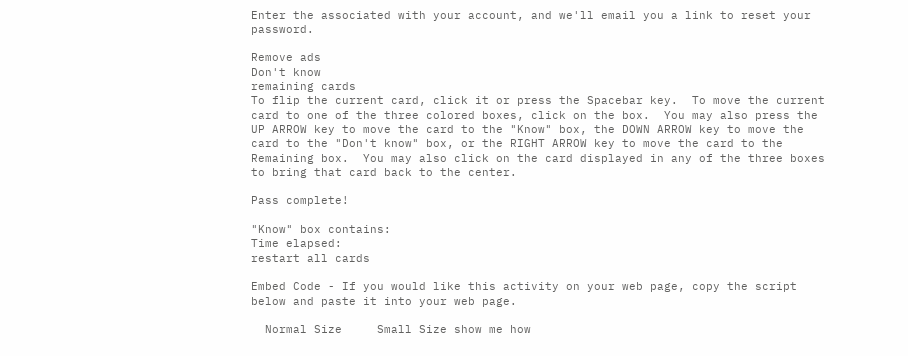Enter the associated with your account, and we'll email you a link to reset your password.

Remove ads
Don't know
remaining cards
To flip the current card, click it or press the Spacebar key.  To move the current card to one of the three colored boxes, click on the box.  You may also press the UP ARROW key to move the card to the "Know" box, the DOWN ARROW key to move the card to the "Don't know" box, or the RIGHT ARROW key to move the card to the Remaining box.  You may also click on the card displayed in any of the three boxes to bring that card back to the center.

Pass complete!

"Know" box contains:
Time elapsed:
restart all cards

Embed Code - If you would like this activity on your web page, copy the script below and paste it into your web page.

  Normal Size     Small Size show me how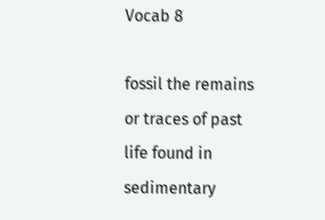Vocab 8

fossil the remains or traces of past life found in sedimentary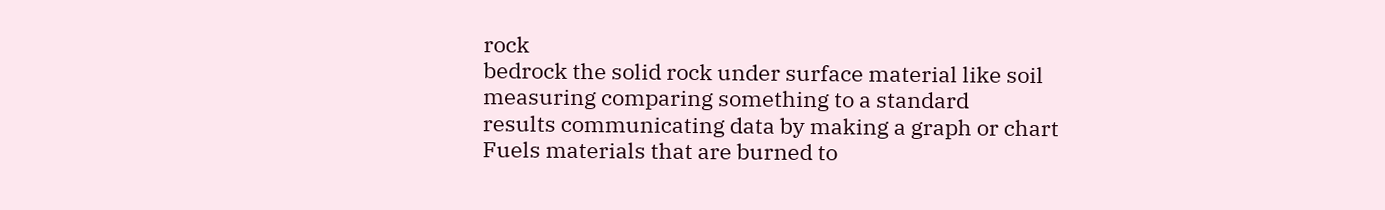rock
bedrock the solid rock under surface material like soil
measuring comparing something to a standard
results communicating data by making a graph or chart
Fuels materials that are burned to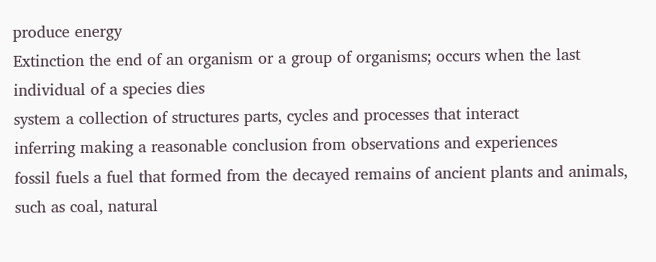produce energy
Extinction the end of an organism or a group of organisms; occurs when the last individual of a species dies
system a collection of structures parts, cycles and processes that interact
inferring making a reasonable conclusion from observations and experiences
fossil fuels a fuel that formed from the decayed remains of ancient plants and animals, such as coal, natural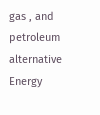gas , and petroleum
alternative Energy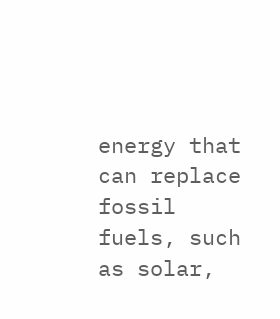energy that can replace fossil fuels, such as solar,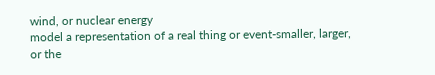wind, or nuclear energy
model a representation of a real thing or event-smaller, larger, or the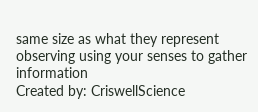same size as what they represent
observing using your senses to gather information
Created by: CriswellScience